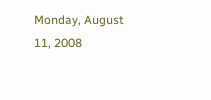Monday, August 11, 2008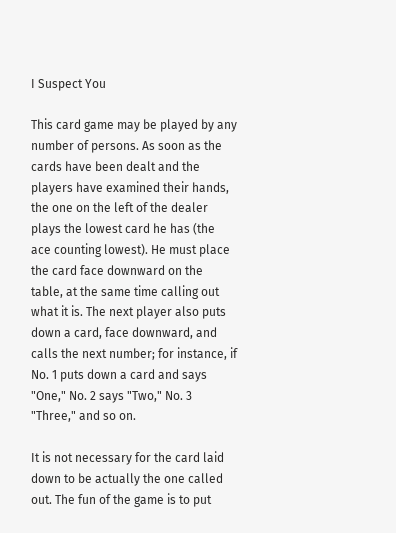I Suspect You

This card game may be played by any number of persons. As soon as the cards have been dealt and the players have examined their hands, the one on the left of the dealer plays the lowest card he has (the ace counting lowest). He must place the card face downward on the table, at the same time calling out what it is. The next player also puts down a card, face downward, and calls the next number; for instance, if No. 1 puts down a card and says "One," No. 2 says "Two," No. 3 "Three," and so on.

It is not necessary for the card laid down to be actually the one called out. The fun of the game is to put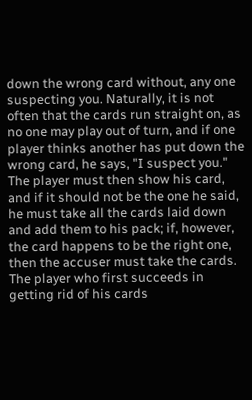down the wrong card without, any one suspecting you. Naturally, it is not often that the cards run straight on, as no one may play out of turn, and if one player thinks another has put down the wrong card, he says, "I suspect you." The player must then show his card, and if it should not be the one he said, he must take all the cards laid down and add them to his pack; if, however, the card happens to be the right one, then the accuser must take the cards. The player who first succeeds in getting rid of his cards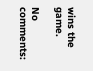wins the game.

No comments: